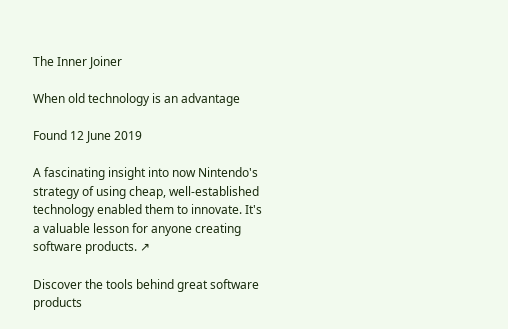The Inner Joiner

When old technology is an advantage

Found 12 June 2019

A fascinating insight into now Nintendo's strategy of using cheap, well-established technology enabled them to innovate. It's a valuable lesson for anyone creating software products. ↗

Discover the tools behind great software products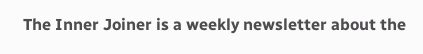The Inner Joiner is a weekly newsletter about the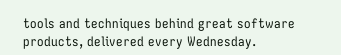tools and techniques behind great software products, delivered every Wednesday.